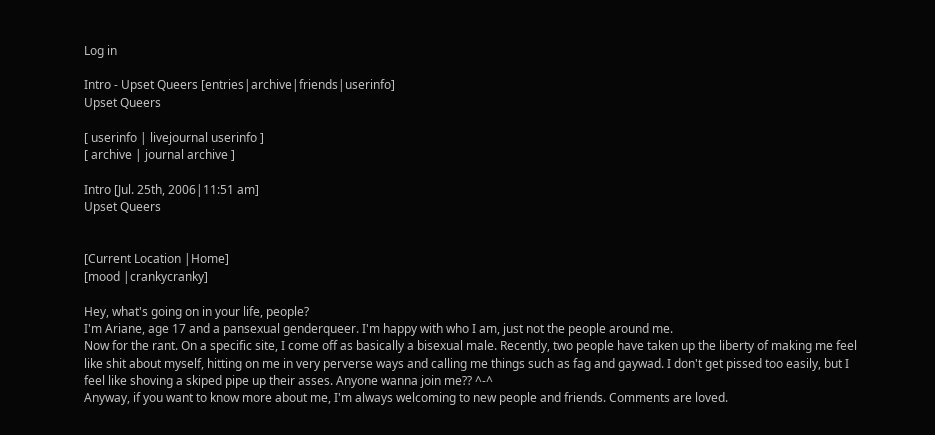Log in

Intro - Upset Queers [entries|archive|friends|userinfo]
Upset Queers

[ userinfo | livejournal userinfo ]
[ archive | journal archive ]

Intro [Jul. 25th, 2006|11:51 am]
Upset Queers


[Current Location |Home]
[mood |crankycranky]

Hey, what's going on in your life, people?
I'm Ariane, age 17 and a pansexual genderqueer. I'm happy with who I am, just not the people around me.
Now for the rant. On a specific site, I come off as basically a bisexual male. Recently, two people have taken up the liberty of making me feel like shit about myself, hitting on me in very perverse ways and calling me things such as fag and gaywad. I don't get pissed too easily, but I feel like shoving a skiped pipe up their asses. Anyone wanna join me?? ^-^
Anyway, if you want to know more about me, I'm always welcoming to new people and friends. Comments are loved.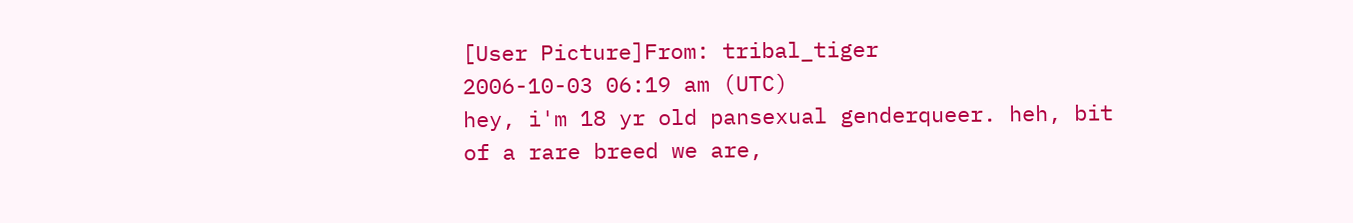[User Picture]From: tribal_tiger
2006-10-03 06:19 am (UTC)
hey, i'm 18 yr old pansexual genderqueer. heh, bit of a rare breed we are,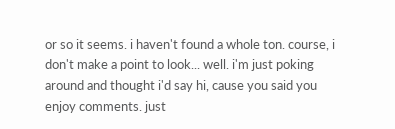or so it seems. i haven't found a whole ton. course, i don't make a point to look... well. i'm just poking around and thought i'd say hi, cause you said you enjoy comments. just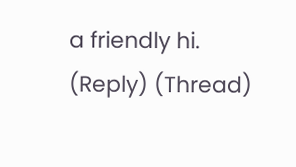a friendly hi.
(Reply) (Thread)